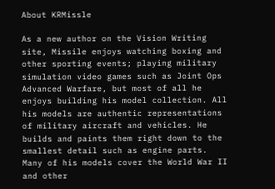About KRMissle

As a new author on the Vision Writing site, Missile enjoys watching boxing and other sporting events; playing military simulation video games such as Joint Ops Advanced Warfare, but most of all he enjoys building his model collection. All his models are authentic representations of military aircraft and vehicles. He builds and paints them right down to the smallest detail such as engine parts. Many of his models cover the World War II and other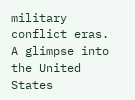military conflict eras. A glimpse into the United States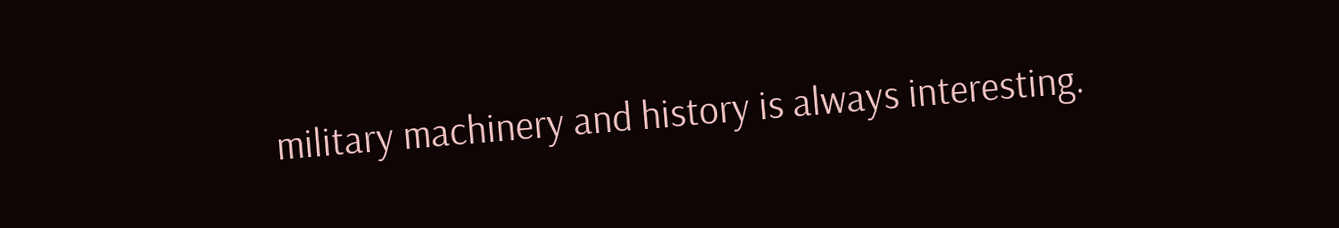military machinery and history is always interesting.